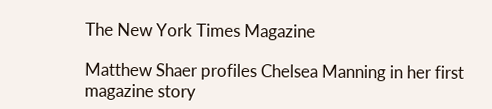The New York Times Magazine

Matthew Shaer profiles Chelsea Manning in her first magazine story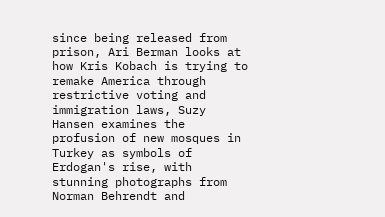since being released from prison, Ari Berman looks at how Kris Kobach is trying to remake America through restrictive voting and immigration laws, Suzy Hansen examines the profusion of new mosques in Turkey as symbols of Erdogan's rise, with stunning photographs from Norman Behrendt and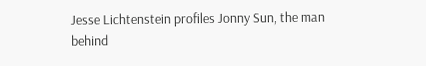Jesse Lichtenstein profiles Jonny Sun, the man behind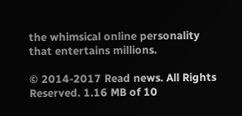the whimsical online personality that entertains millions.

© 2014-2017 Read news. All Rights Reserved. 1.16 MB of 10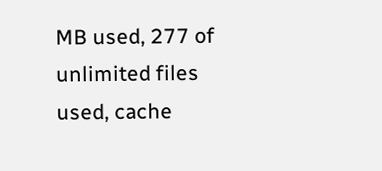MB used, 277 of unlimited files used, cache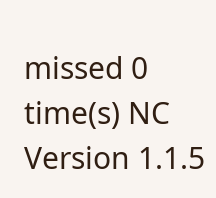missed 0 time(s) NC Version 1.1.5